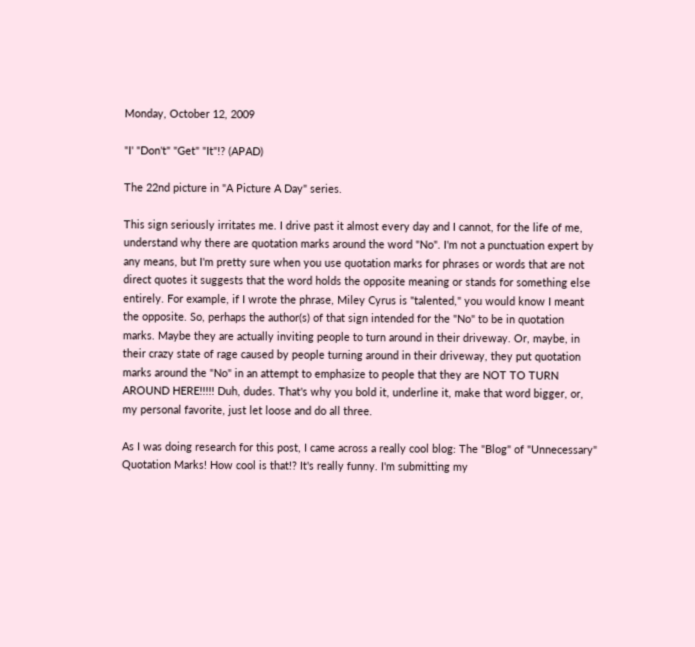Monday, October 12, 2009

"I' "Don't" "Get" "It"!? (APAD)

The 22nd picture in "A Picture A Day" series.

This sign seriously irritates me. I drive past it almost every day and I cannot, for the life of me, understand why there are quotation marks around the word "No". I'm not a punctuation expert by any means, but I'm pretty sure when you use quotation marks for phrases or words that are not direct quotes it suggests that the word holds the opposite meaning or stands for something else entirely. For example, if I wrote the phrase, Miley Cyrus is "talented," you would know I meant the opposite. So, perhaps the author(s) of that sign intended for the "No" to be in quotation marks. Maybe they are actually inviting people to turn around in their driveway. Or, maybe, in their crazy state of rage caused by people turning around in their driveway, they put quotation marks around the "No" in an attempt to emphasize to people that they are NOT TO TURN AROUND HERE!!!!! Duh, dudes. That's why you bold it, underline it, make that word bigger, or, my personal favorite, just let loose and do all three.

As I was doing research for this post, I came across a really cool blog: The "Blog" of "Unnecessary" Quotation Marks! How cool is that!? It's really funny. I'm submitting my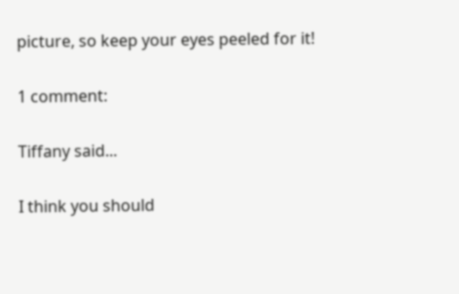picture, so keep your eyes peeled for it!

1 comment:

Tiffany said...

I think you should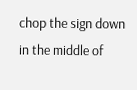chop the sign down in the middle of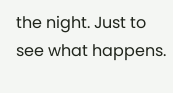the night. Just to see what happens.